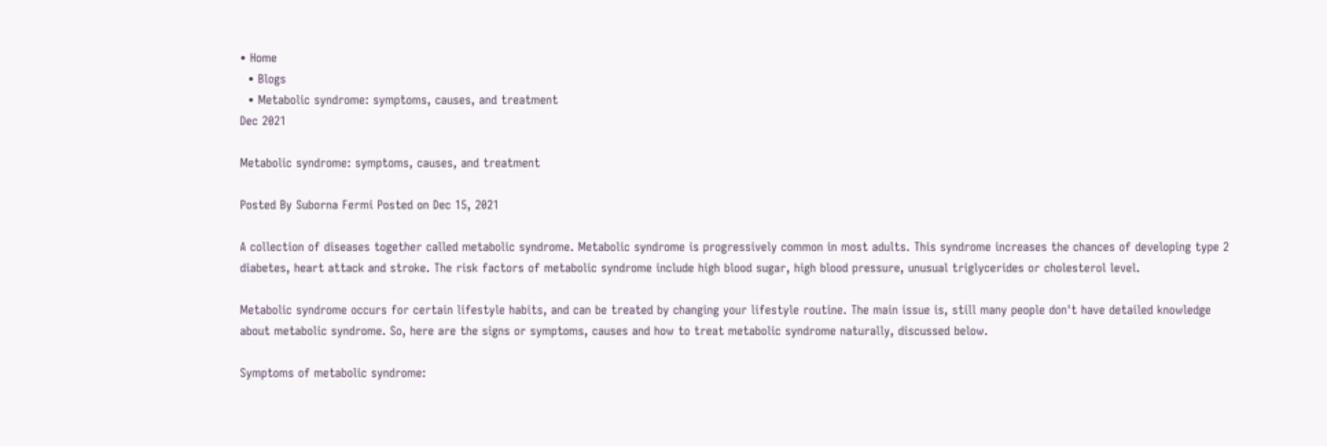• Home
  • Blogs
  • Metabolic syndrome: symptoms, causes, and treatment
Dec 2021

Metabolic syndrome: symptoms, causes, and treatment

Posted By Suborna Fermi Posted on Dec 15, 2021

A collection of diseases together called metabolic syndrome. Metabolic syndrome is progressively common in most adults. This syndrome increases the chances of developing type 2 diabetes, heart attack and stroke. The risk factors of metabolic syndrome include high blood sugar, high blood pressure, unusual triglycerides or cholesterol level.

Metabolic syndrome occurs for certain lifestyle habits, and can be treated by changing your lifestyle routine. The main issue is, still many people don't have detailed knowledge about metabolic syndrome. So, here are the signs or symptoms, causes and how to treat metabolic syndrome naturally, discussed below.

Symptoms of metabolic syndrome: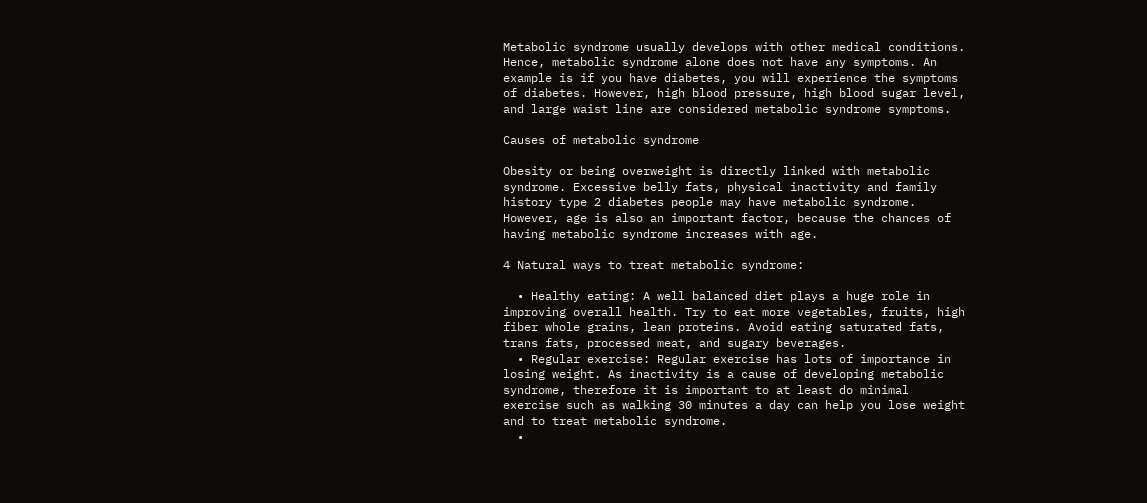Metabolic syndrome usually develops with other medical conditions. Hence, metabolic syndrome alone does not have any symptoms. An example is if you have diabetes, you will experience the symptoms of diabetes. However, high blood pressure, high blood sugar level, and large waist line are considered metabolic syndrome symptoms.

Causes of metabolic syndrome

Obesity or being overweight is directly linked with metabolic syndrome. Excessive belly fats, physical inactivity and family history type 2 diabetes people may have metabolic syndrome. However, age is also an important factor, because the chances of having metabolic syndrome increases with age.

4 Natural ways to treat metabolic syndrome:

  • Healthy eating: A well balanced diet plays a huge role in improving overall health. Try to eat more vegetables, fruits, high fiber whole grains, lean proteins. Avoid eating saturated fats, trans fats, processed meat, and sugary beverages.
  • Regular exercise: Regular exercise has lots of importance in losing weight. As inactivity is a cause of developing metabolic syndrome, therefore it is important to at least do minimal exercise such as walking 30 minutes a day can help you lose weight and to treat metabolic syndrome.
  •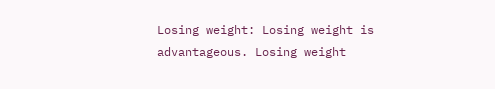Losing weight: Losing weight is advantageous. Losing weight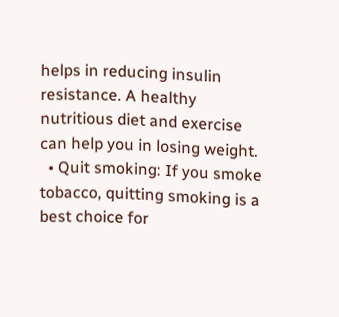helps in reducing insulin resistance. A healthy nutritious diet and exercise can help you in losing weight.
  • Quit smoking: If you smoke tobacco, quitting smoking is a best choice for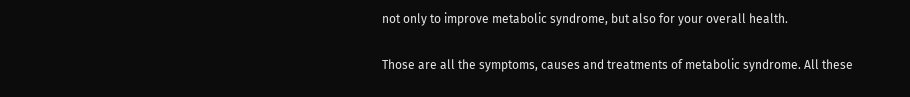not only to improve metabolic syndrome, but also for your overall health.

Those are all the symptoms, causes and treatments of metabolic syndrome. All these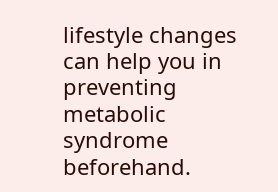lifestyle changes can help you in preventing metabolic syndrome beforehand.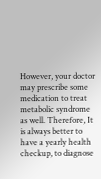However, your doctor may prescribe some medication to treat metabolic syndrome as well. Therefore, It is always better to have a yearly health checkup, to diagnose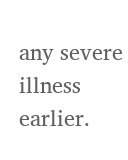any severe illness earlier.